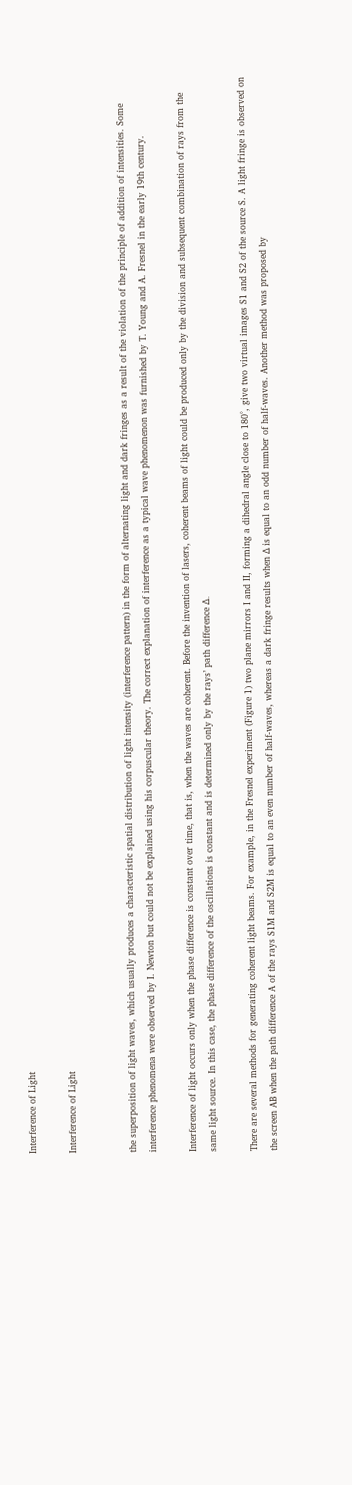Interference of Light

Interference of Light


the superposition of light waves, which usually produces a characteristic spatial distribution of light intensity (interference pattern) in the form of alternating light and dark fringes as a result of the violation of the principle of addition of intensities. Some interference phenomena were observed by I. Newton but could not be explained using his corpuscular theory. The correct explanation of interference as a typical wave phenomenon was furnished by T. Young and A. Fresnel in the early 19th century.

Interference of light occurs only when the phase difference is constant over time, that is, when the waves are coherent. Before the invention of lasers, coherent beams of light could be produced only by the division and subsequent combination of rays from the same light source. In this case, the phase difference of the oscillations is constant and is determined only by the rays’ path difference Δ.

There are several methods for generating coherent light beams. For example, in the Fresnel experiment (Figure 1) two plane mirrors I and II, forming a dihedral angle close to 180°, give two virtual images S1 and S2 of the source S. A light fringe is observed on the screen AB when the path difference A of the rays S1M and S2M is equal to an even number of half-waves, whereas a dark fringe results when Δ is equal to an odd number of half-waves. Another method was proposed by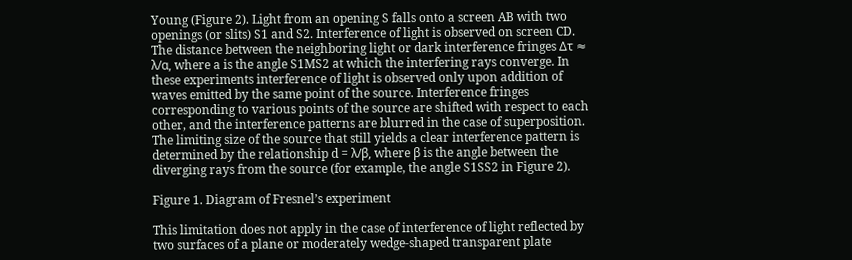Young (Figure 2). Light from an opening S falls onto a screen AB with two openings (or slits) S1 and S2. Interference of light is observed on screen CD. The distance between the neighboring light or dark interference fringes Δτ ≈ λ/α, where a is the angle S1MS2 at which the interfering rays converge. In these experiments interference of light is observed only upon addition of waves emitted by the same point of the source. Interference fringes corresponding to various points of the source are shifted with respect to each other, and the interference patterns are blurred in the case of superposition. The limiting size of the source that still yields a clear interference pattern is determined by the relationship d = λ/β, where β is the angle between the diverging rays from the source (for example, the angle S1SS2 in Figure 2).

Figure 1. Diagram of Fresnel’s experiment

This limitation does not apply in the case of interference of light reflected by two surfaces of a plane or moderately wedge-shaped transparent plate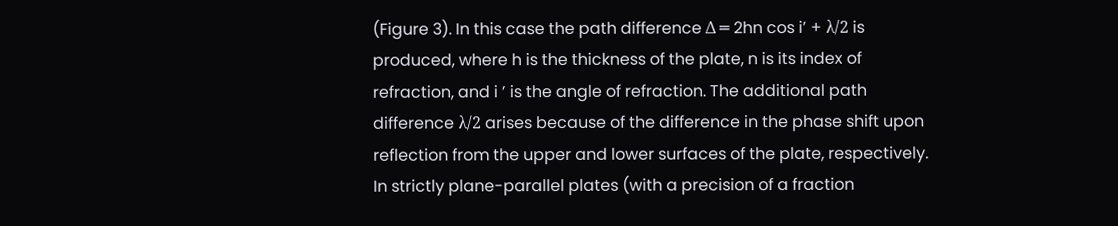(Figure 3). In this case the path difference Δ ═ 2hn cos i’ + λ/2 is produced, where h is the thickness of the plate, n is its index of refraction, and i ’ is the angle of refraction. The additional path difference λ/2 arises because of the difference in the phase shift upon reflection from the upper and lower surfaces of the plate, respectively. In strictly plane-parallel plates (with a precision of a fraction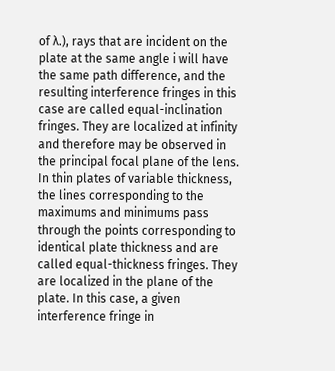of λ.), rays that are incident on the plate at the same angle i will have the same path difference, and the resulting interference fringes in this case are called equal-inclination fringes. They are localized at infinity and therefore may be observed in the principal focal plane of the lens. In thin plates of variable thickness, the lines corresponding to the maximums and minimums pass through the points corresponding to identical plate thickness and are called equal-thickness fringes. They are localized in the plane of the plate. In this case, a given interference fringe in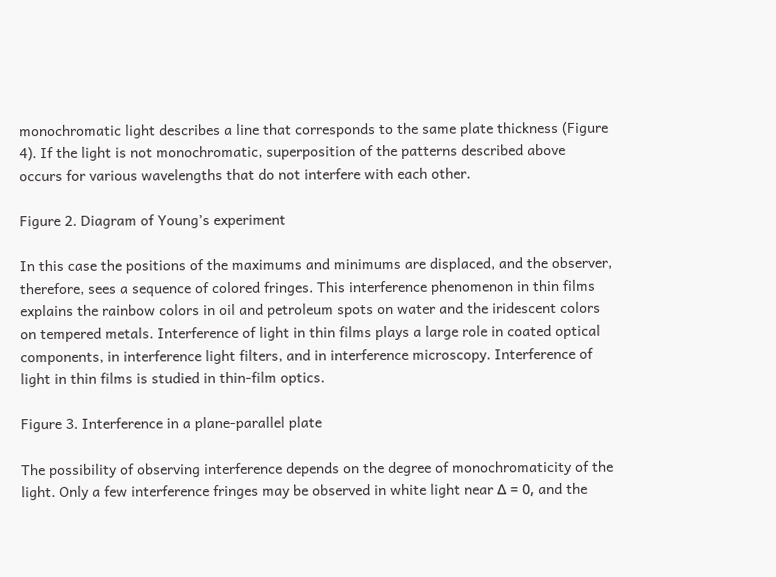monochromatic light describes a line that corresponds to the same plate thickness (Figure 4). If the light is not monochromatic, superposition of the patterns described above occurs for various wavelengths that do not interfere with each other.

Figure 2. Diagram of Young’s experiment

In this case the positions of the maximums and minimums are displaced, and the observer, therefore, sees a sequence of colored fringes. This interference phenomenon in thin films explains the rainbow colors in oil and petroleum spots on water and the iridescent colors on tempered metals. Interference of light in thin films plays a large role in coated optical components, in interference light filters, and in interference microscopy. Interference of light in thin films is studied in thin-film optics.

Figure 3. Interference in a plane-parallel plate

The possibility of observing interference depends on the degree of monochromaticity of the light. Only a few interference fringes may be observed in white light near Δ = 0, and the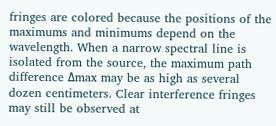fringes are colored because the positions of the maximums and minimums depend on the wavelength. When a narrow spectral line is isolated from the source, the maximum path difference Δmax may be as high as several dozen centimeters. Clear interference fringes may still be observed at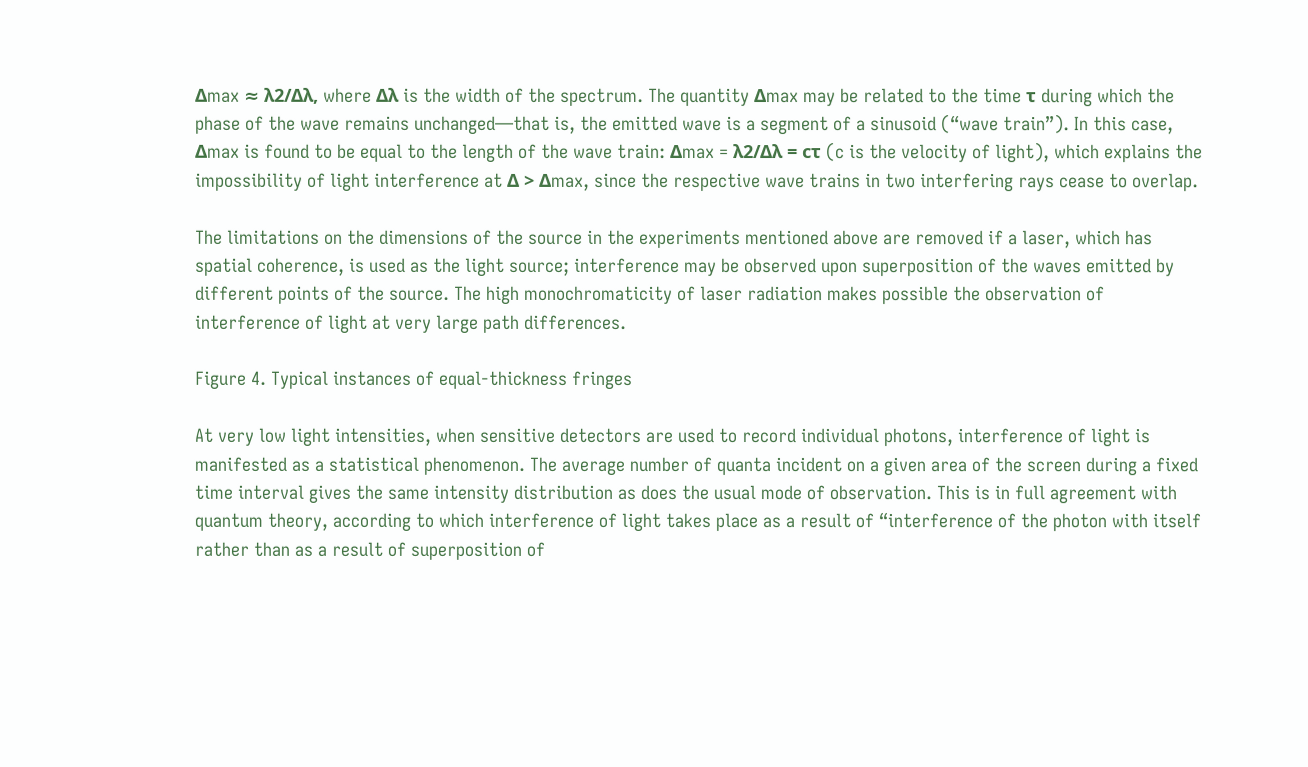Δmax ≈ λ2/Δλ, where Δλ is the width of the spectrum. The quantity Δmax may be related to the time τ during which the phase of the wave remains unchanged—that is, the emitted wave is a segment of a sinusoid (“wave train”). In this case, Δmax is found to be equal to the length of the wave train: Δmax = λ2/Δλ = cτ (c is the velocity of light), which explains the impossibility of light interference at Δ > Δmax, since the respective wave trains in two interfering rays cease to overlap.

The limitations on the dimensions of the source in the experiments mentioned above are removed if a laser, which has spatial coherence, is used as the light source; interference may be observed upon superposition of the waves emitted by different points of the source. The high monochromaticity of laser radiation makes possible the observation of interference of light at very large path differences.

Figure 4. Typical instances of equal-thickness fringes

At very low light intensities, when sensitive detectors are used to record individual photons, interference of light is manifested as a statistical phenomenon. The average number of quanta incident on a given area of the screen during a fixed time interval gives the same intensity distribution as does the usual mode of observation. This is in full agreement with quantum theory, according to which interference of light takes place as a result of “interference of the photon with itself rather than as a result of superposition of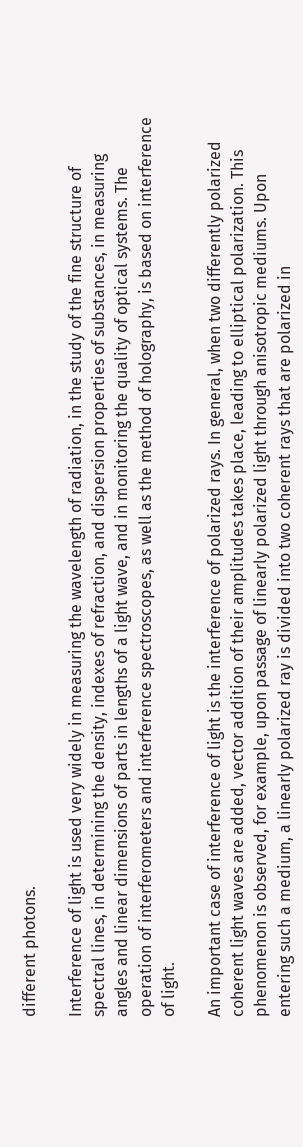different photons.

Interference of light is used very widely in measuring the wavelength of radiation, in the study of the fine structure of spectral lines, in determining the density, indexes of refraction, and dispersion properties of substances, in measuring angles and linear dimensions of parts in lengths of a light wave, and in monitoring the quality of optical systems. The operation of interferometers and interference spectroscopes, as well as the method of holography, is based on interference of light.

An important case of interference of light is the interference of polarized rays. In general, when two differently polarized coherent light waves are added, vector addition of their amplitudes takes place, leading to elliptical polarization. This phenomenon is observed, for example, upon passage of linearly polarized light through anisotropic mediums. Upon entering such a medium, a linearly polarized ray is divided into two coherent rays that are polarized in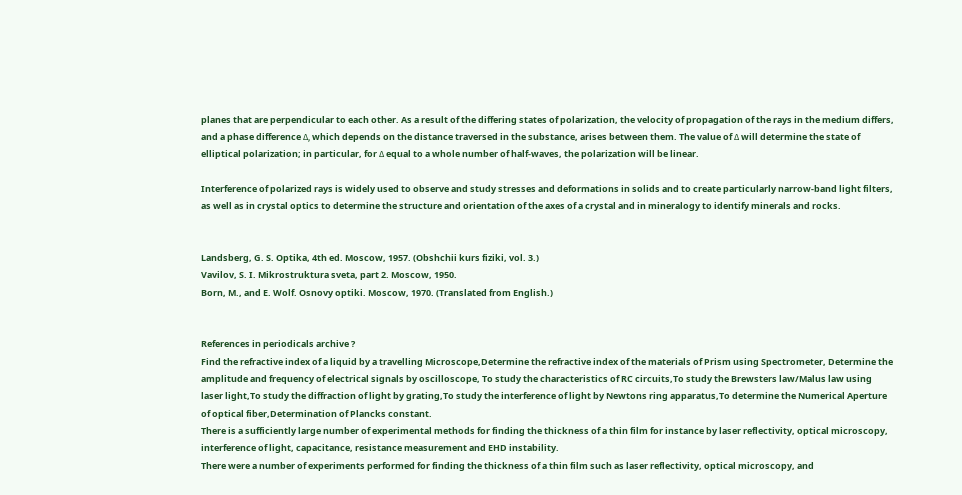planes that are perpendicular to each other. As a result of the differing states of polarization, the velocity of propagation of the rays in the medium differs, and a phase difference Δ, which depends on the distance traversed in the substance, arises between them. The value of Δ will determine the state of elliptical polarization; in particular, for Δ equal to a whole number of half-waves, the polarization will be linear.

Interference of polarized rays is widely used to observe and study stresses and deformations in solids and to create particularly narrow-band light filters, as well as in crystal optics to determine the structure and orientation of the axes of a crystal and in mineralogy to identify minerals and rocks.


Landsberg, G. S. Optika, 4th ed. Moscow, 1957. (Obshchii kurs fiziki, vol. 3.)
Vavilov, S. I. Mikrostruktura sveta, part 2. Moscow, 1950.
Born, M., and E. Wolf. Osnovy optiki. Moscow, 1970. (Translated from English.)


References in periodicals archive ?
Find the refractive index of a liquid by a travelling Microscope,Determine the refractive index of the materials of Prism using Spectrometer, Determine the amplitude and frequency of electrical signals by oscilloscope, To study the characteristics of RC circuits,To study the Brewsters law/Malus law using laser light,To study the diffraction of light by grating,To study the interference of light by Newtons ring apparatus,To determine the Numerical Aperture of optical fiber,Determination of Plancks constant.
There is a sufficiently large number of experimental methods for finding the thickness of a thin film for instance by laser reflectivity, optical microscopy, interference of light, capacitance, resistance measurement and EHD instability.
There were a number of experiments performed for finding the thickness of a thin film such as laser reflectivity, optical microscopy, and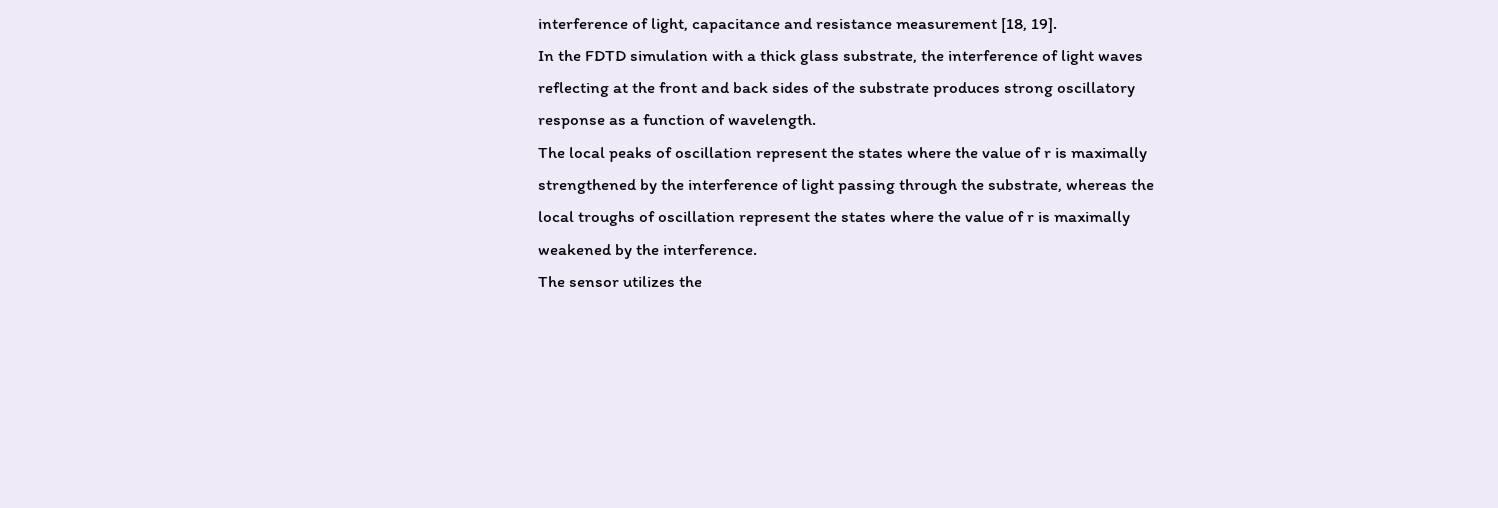interference of light, capacitance and resistance measurement [18, 19].
In the FDTD simulation with a thick glass substrate, the interference of light waves reflecting at the front and back sides of the substrate produces strong oscillatory response as a function of wavelength.
The local peaks of oscillation represent the states where the value of r is maximally strengthened by the interference of light passing through the substrate, whereas the local troughs of oscillation represent the states where the value of r is maximally weakened by the interference.
The sensor utilizes the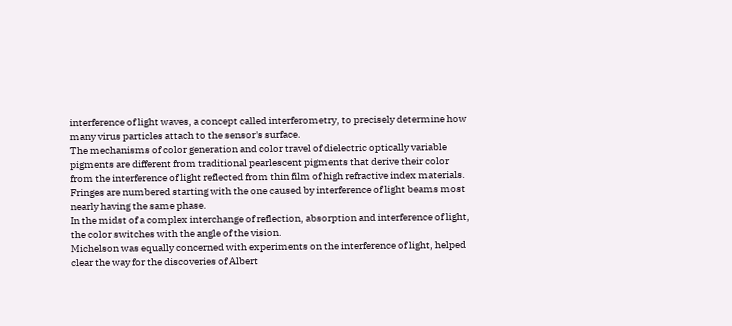interference of light waves, a concept called interferometry, to precisely determine how many virus particles attach to the sensor's surface.
The mechanisms of color generation and color travel of dielectric optically variable pigments are different from traditional pearlescent pigments that derive their color from the interference of light reflected from thin film of high refractive index materials.
Fringes are numbered starting with the one caused by interference of light beams most nearly having the same phase.
In the midst of a complex interchange of reflection, absorption and interference of light, the color switches with the angle of the vision.
Michelson was equally concerned with experiments on the interference of light, helped clear the way for the discoveries of Albert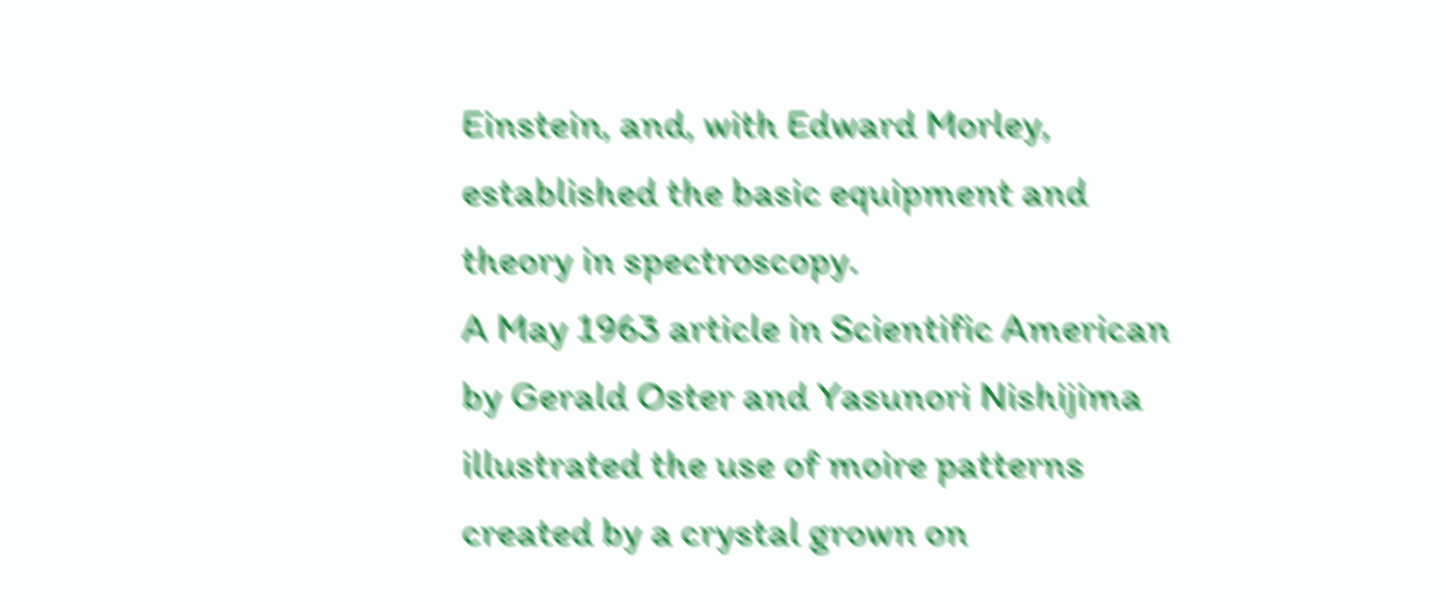Einstein, and, with Edward Morley, established the basic equipment and theory in spectroscopy.
A May 1963 article in Scientific American by Gerald Oster and Yasunori Nishijima illustrated the use of moire patterns created by a crystal grown on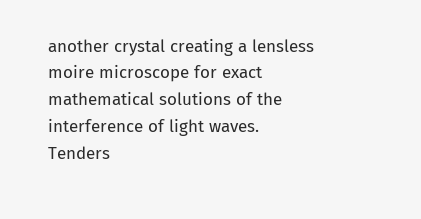another crystal creating a lensless moire microscope for exact mathematical solutions of the interference of light waves.
Tenders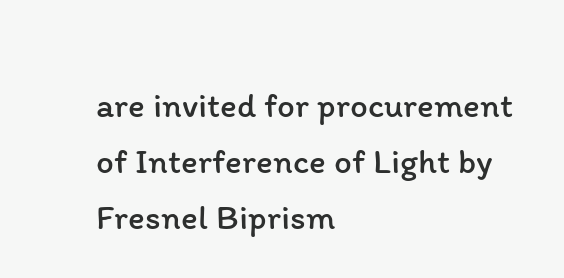are invited for procurement of Interference of Light by Fresnel Biprism